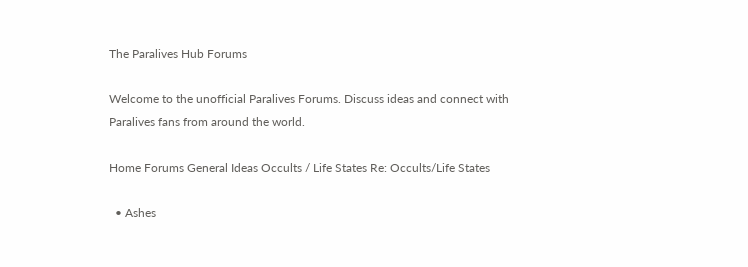The Paralives Hub Forums

Welcome to the unofficial Paralives Forums. Discuss ideas and connect with Paralives fans from around the world.

Home Forums General Ideas Occults / Life States Re: Occults/Life States

  • Ashes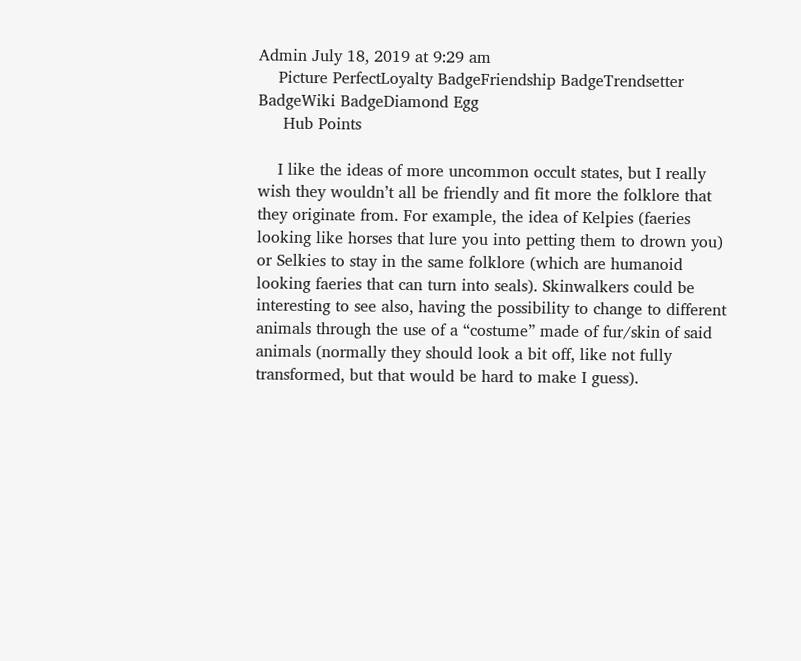Admin July 18, 2019 at 9:29 am
    Picture PerfectLoyalty BadgeFriendship BadgeTrendsetter BadgeWiki BadgeDiamond Egg
     Hub Points

    I like the ideas of more uncommon occult states, but I really wish they wouldn’t all be friendly and fit more the folklore that they originate from. For example, the idea of Kelpies (faeries looking like horses that lure you into petting them to drown you) or Selkies to stay in the same folklore (which are humanoid looking faeries that can turn into seals). Skinwalkers could be interesting to see also, having the possibility to change to different animals through the use of a “costume” made of fur/skin of said animals (normally they should look a bit off, like not fully transformed, but that would be hard to make I guess).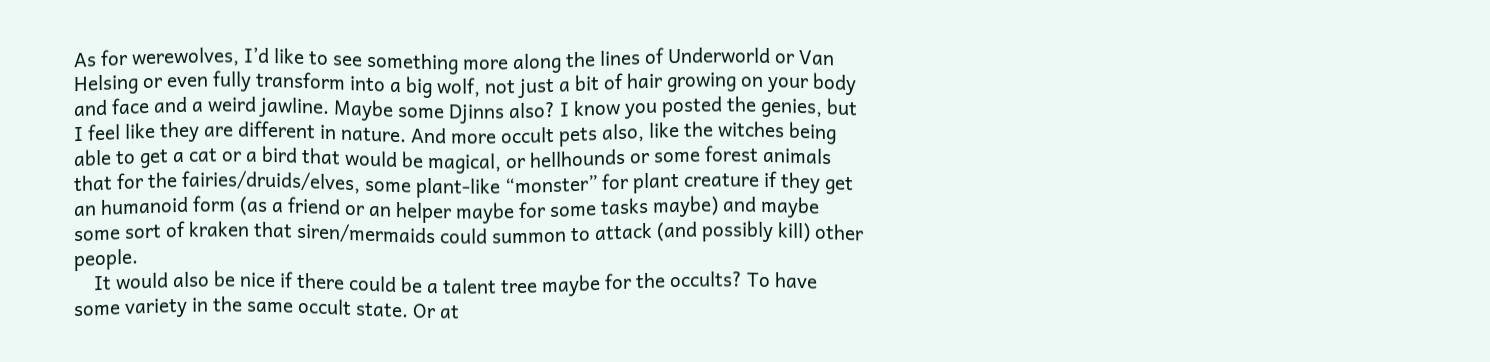As for werewolves, I’d like to see something more along the lines of Underworld or Van Helsing or even fully transform into a big wolf, not just a bit of hair growing on your body and face and a weird jawline. Maybe some Djinns also? I know you posted the genies, but I feel like they are different in nature. And more occult pets also, like the witches being able to get a cat or a bird that would be magical, or hellhounds or some forest animals that for the fairies/druids/elves, some plant-like “monster” for plant creature if they get an humanoid form (as a friend or an helper maybe for some tasks maybe) and maybe some sort of kraken that siren/mermaids could summon to attack (and possibly kill) other people.
    It would also be nice if there could be a talent tree maybe for the occults? To have some variety in the same occult state. Or at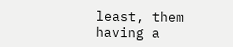least, them having a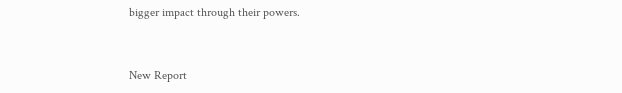bigger impact through their powers.


New Report